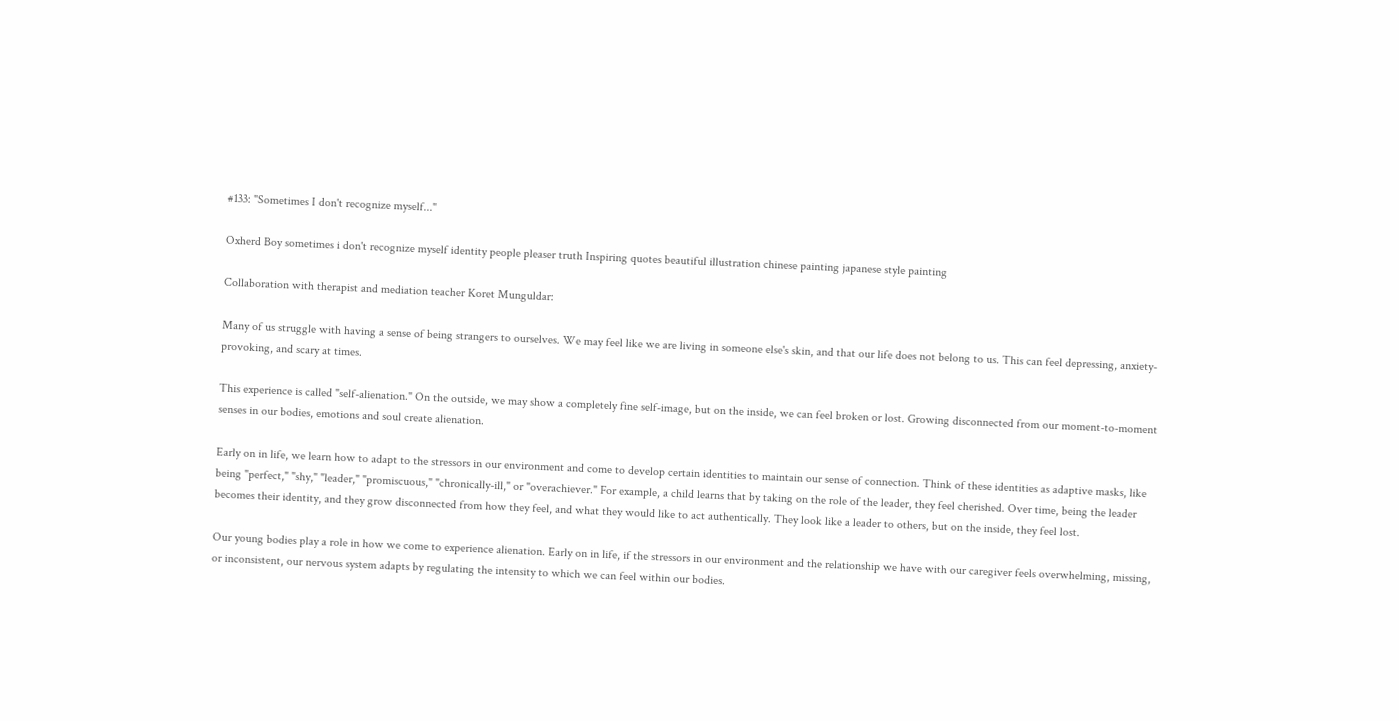#133: "Sometimes I don't recognize myself..."

Oxherd Boy sometimes i don't recognize myself identity people pleaser truth Inspiring quotes beautiful illustration chinese painting japanese style painting

Collaboration with therapist and mediation teacher Koret Munguldar:

Many of us struggle with having a sense of being strangers to ourselves. We may feel like we are living in someone else's skin, and that our life does not belong to us. This can feel depressing, anxiety-provoking, and scary at times.

This experience is called "self-alienation." On the outside, we may show a completely fine self-image, but on the inside, we can feel broken or lost. Growing disconnected from our moment-to-moment senses in our bodies, emotions and soul create alienation.

Early on in life, we learn how to adapt to the stressors in our environment and come to develop certain identities to maintain our sense of connection. Think of these identities as adaptive masks, like being "perfect," "shy," "leader," "promiscuous," "chronically-ill," or "overachiever." For example, a child learns that by taking on the role of the leader, they feel cherished. Over time, being the leader becomes their identity, and they grow disconnected from how they feel, and what they would like to act authentically. They look like a leader to others, but on the inside, they feel lost.

Our young bodies play a role in how we come to experience alienation. Early on in life, if the stressors in our environment and the relationship we have with our caregiver feels overwhelming, missing, or inconsistent, our nervous system adapts by regulating the intensity to which we can feel within our bodies.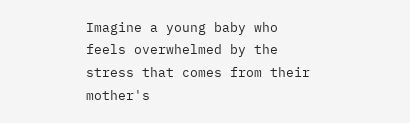Imagine a young baby who feels overwhelmed by the stress that comes from their mother's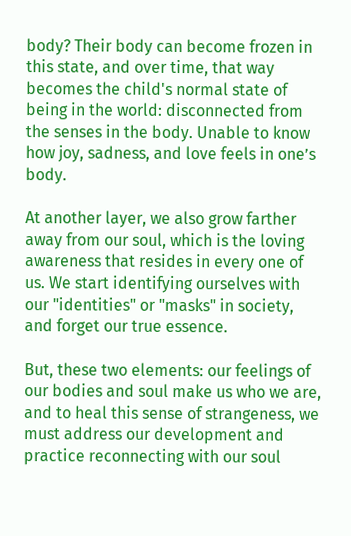body? Their body can become frozen in this state, and over time, that way becomes the child's normal state of being in the world: disconnected from the senses in the body. Unable to know how joy, sadness, and love feels in one’s body.

At another layer, we also grow farther away from our soul, which is the loving awareness that resides in every one of us. We start identifying ourselves with our "identities" or "masks" in society, and forget our true essence.

But, these two elements: our feelings of our bodies and soul make us who we are, and to heal this sense of strangeness, we must address our development and practice reconnecting with our soul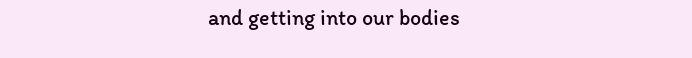and getting into our bodies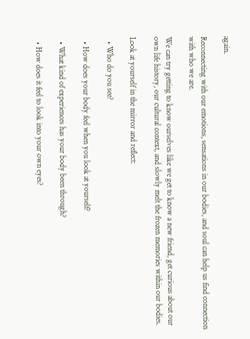again.

Reconnecting with our emotions, sensations in our bodies, and soul can help us find connection with who we are.

We can try getting to know ourselves like we get to know a new friend, get curious about our own life history, our cultural context, and slowly melt the frozen memories within our bodies.

Look at yourself in the mirror and reflect:

  • Who do you see?

  • How does your body feel when you look at yourself?

  • What kind of experiences has your body been through?

  • How does it feel to look into your own eyes?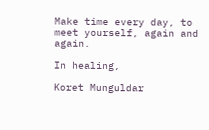Make time every day, to meet yourself, again and again.

In healing,

Koret Munguldar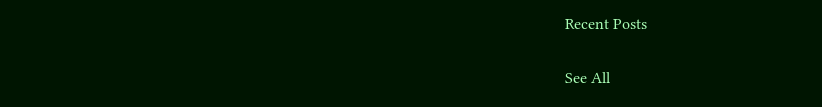Recent Posts

See All